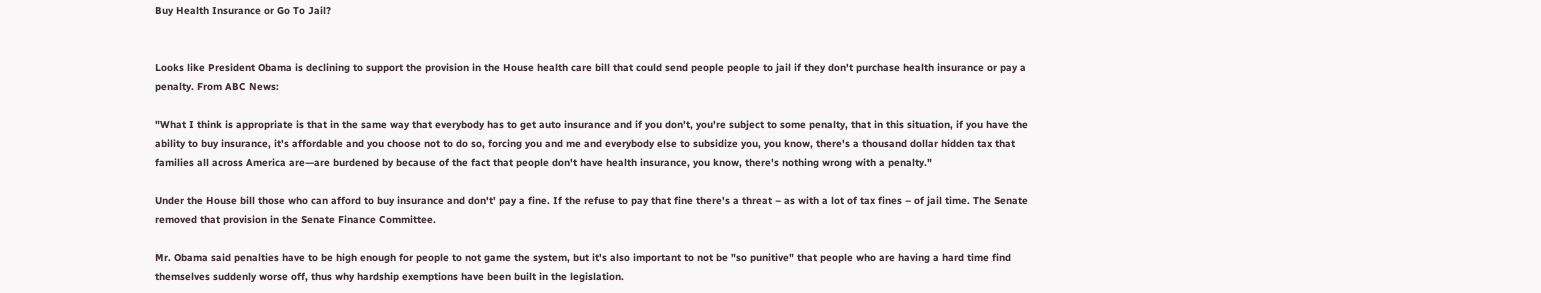Buy Health Insurance or Go To Jail?


Looks like President Obama is declining to support the provision in the House health care bill that could send people people to jail if they don't purchase health insurance or pay a penalty. From ABC News:

"What I think is appropriate is that in the same way that everybody has to get auto insurance and if you don't, you're subject to some penalty, that in this situation, if you have the ability to buy insurance, it's affordable and you choose not to do so, forcing you and me and everybody else to subsidize you, you know, there's a thousand dollar hidden tax that families all across America are—are burdened by because of the fact that people don't have health insurance, you know, there's nothing wrong with a penalty."

Under the House bill those who can afford to buy insurance and don't' pay a fine. If the refuse to pay that fine there's a threat – as with a lot of tax fines – of jail time. The Senate removed that provision in the Senate Finance Committee.

Mr. Obama said penalties have to be high enough for people to not game the system, but it's also important to not be "so punitive" that people who are having a hard time find themselves suddenly worse off, thus why hardship exemptions have been built in the legislation.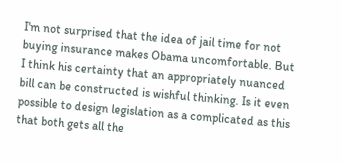I'm not surprised that the idea of jail time for not buying insurance makes Obama uncomfortable. But I think his certainty that an appropriately nuanced bill can be constructed is wishful thinking. Is it even possible to design legislation as a complicated as this that both gets all the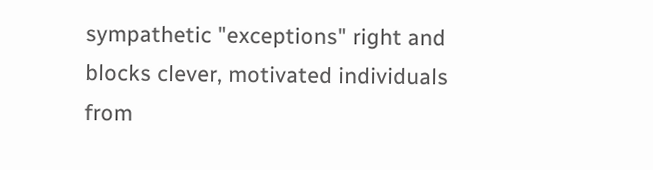sympathetic "exceptions" right and blocks clever, motivated individuals from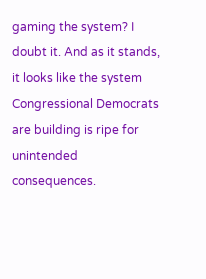gaming the system? I doubt it. And as it stands, it looks like the system Congressional Democrats are building is ripe for unintended consequences.